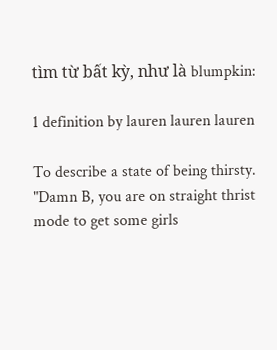tìm từ bất kỳ, như là blumpkin:

1 definition by lauren lauren lauren

To describe a state of being thirsty.
"Damn B, you are on straight thrist mode to get some girls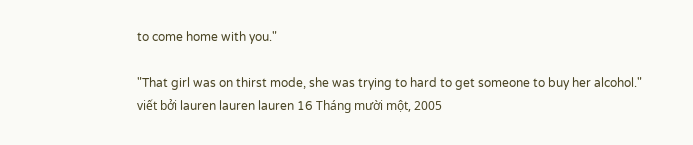to come home with you."

"That girl was on thirst mode, she was trying to hard to get someone to buy her alcohol."
viết bởi lauren lauren lauren 16 Tháng mười một, 2005